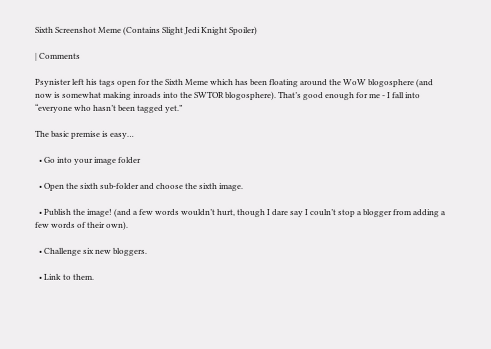Sixth Screenshot Meme (Contains Slight Jedi Knight Spoiler)

| Comments

Psynister left his tags open for the Sixth Meme which has been floating around the WoW blogosphere (and now is somewhat making inroads into the SWTOR blogosphere). That’s good enough for me - I fall into “everyone who hasn’t been tagged yet.”

The basic premise is easy…

  • Go into your image folder

  • Open the sixth sub-folder and choose the sixth image.

  • Publish the image! (and a few words wouldn’t hurt, though I dare say I couln’t stop a blogger from adding a few words of their own).

  • Challenge six new bloggers.

  • Link to them.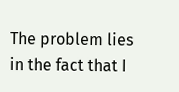The problem lies in the fact that I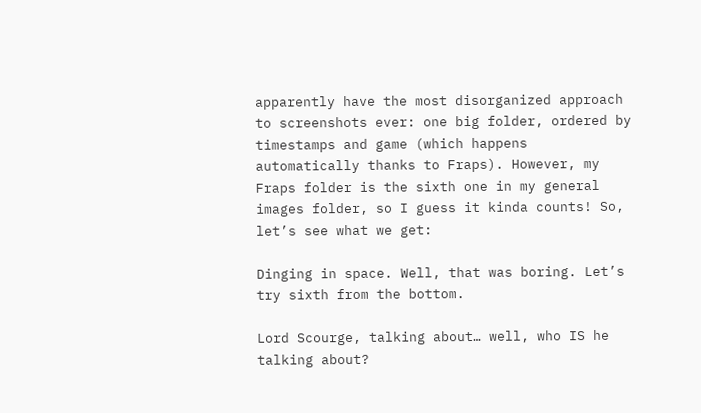apparently have the most disorganized approach to screenshots ever: one big folder, ordered by timestamps and game (which happens automatically thanks to Fraps). However, my Fraps folder is the sixth one in my general images folder, so I guess it kinda counts! So, let’s see what we get:

Dinging in space. Well, that was boring. Let’s try sixth from the bottom.

Lord Scourge, talking about… well, who IS he talking about?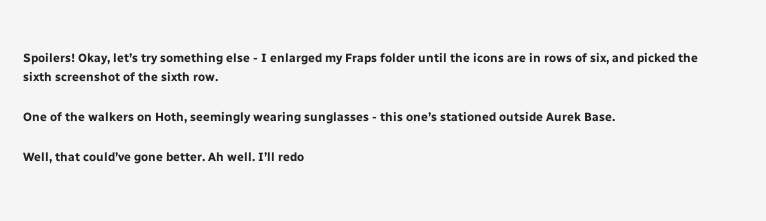Spoilers! Okay, let’s try something else - I enlarged my Fraps folder until the icons are in rows of six, and picked the sixth screenshot of the sixth row.

One of the walkers on Hoth, seemingly wearing sunglasses - this one’s stationed outside Aurek Base.

Well, that could’ve gone better. Ah well. I’ll redo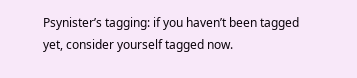Psynister’s tagging: if you haven’t been tagged yet, consider yourself tagged now.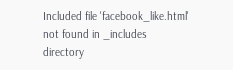Included file 'facebook_like.html' not found in _includes directory